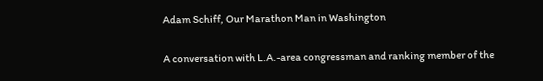Adam Schiff, Our Marathon Man in Washington

A conversation with L.A.-area congressman and ranking member of the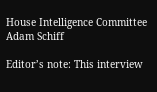House Intelligence Committee Adam Schiff

Editor’s note: This interview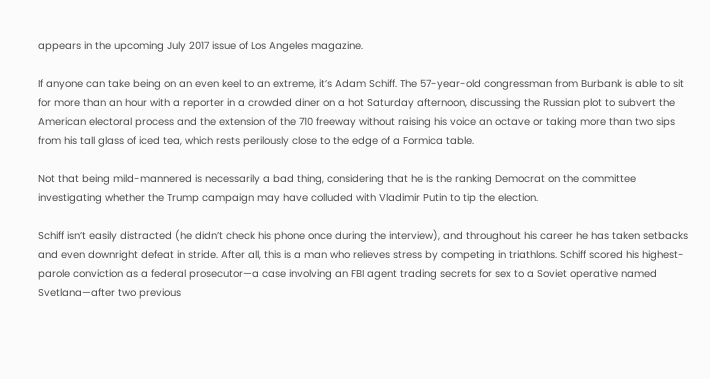appears in the upcoming July 2017 issue of Los Angeles magazine.

If anyone can take being on an even keel to an extreme, it’s Adam Schiff. The 57-year-old congressman from Burbank is able to sit for more than an hour with a reporter in a crowded diner on a hot Saturday afternoon, discussing the Russian plot to subvert the American electoral process and the extension of the 710 freeway without raising his voice an octave or taking more than two sips from his tall glass of iced tea, which rests perilously close to the edge of a Formica table.

Not that being mild-mannered is necessarily a bad thing, considering that he is the ranking Democrat on the committee investigating whether the Trump campaign may have colluded with Vladimir Putin to tip the election.

Schiff isn’t easily distracted (he didn’t check his phone once during the interview), and throughout his career he has taken setbacks and even downright defeat in stride. After all, this is a man who relieves stress by competing in triathlons. Schiff scored his highest-parole conviction as a federal prosecutor—a case involving an FBI agent trading secrets for sex to a Soviet operative named Svetlana—after two previous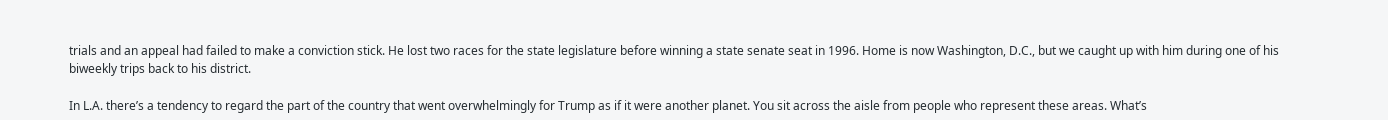trials and an appeal had failed to make a conviction stick. He lost two races for the state legislature before winning a state senate seat in 1996. Home is now Washington, D.C., but we caught up with him during one of his biweekly trips back to his district.

In L.A. there’s a tendency to regard the part of the country that went overwhelmingly for Trump as if it were another planet. You sit across the aisle from people who represent these areas. What’s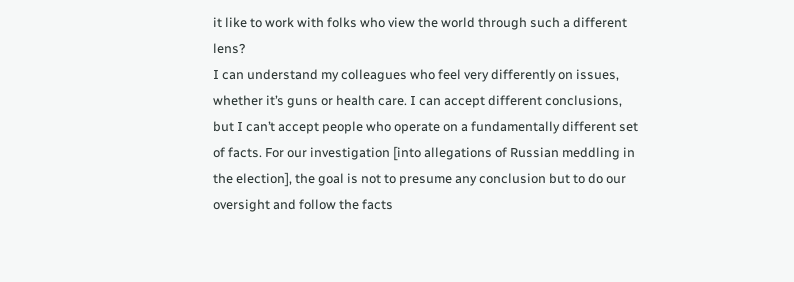it like to work with folks who view the world through such a different lens?
I can understand my colleagues who feel very differently on issues, whether it’s guns or health care. I can accept different conclusions, but I can’t accept people who operate on a fundamentally different set of facts. For our investigation [into allegations of Russian meddling in the election], the goal is not to presume any conclusion but to do our oversight and follow the facts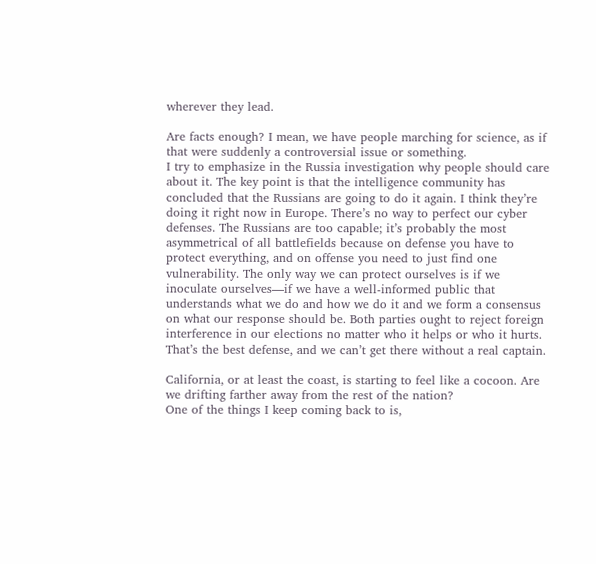wherever they lead.

Are facts enough? I mean, we have people marching for science, as if that were suddenly a controversial issue or something.
I try to emphasize in the Russia investigation why people should care about it. The key point is that the intelligence community has concluded that the Russians are going to do it again. I think they’re doing it right now in Europe. There’s no way to perfect our cyber defenses. The Russians are too capable; it’s probably the most asymmetrical of all battlefields because on defense you have to protect everything, and on offense you need to just find one vulnerability. The only way we can protect ourselves is if we inoculate ourselves—if we have a well-informed public that understands what we do and how we do it and we form a consensus on what our response should be. Both parties ought to reject foreign interference in our elections no matter who it helps or who it hurts. That’s the best defense, and we can’t get there without a real captain.

California, or at least the coast, is starting to feel like a cocoon. Are we drifting farther away from the rest of the nation?
One of the things I keep coming back to is,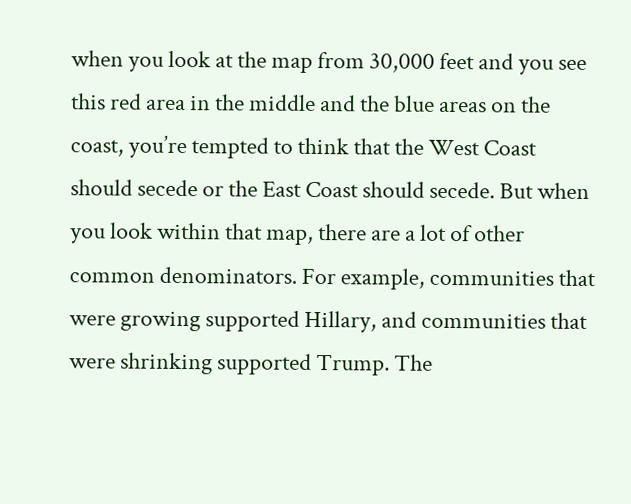when you look at the map from 30,000 feet and you see this red area in the middle and the blue areas on the coast, you’re tempted to think that the West Coast should secede or the East Coast should secede. But when you look within that map, there are a lot of other common denominators. For example, communities that were growing supported Hillary, and communities that were shrinking supported Trump. The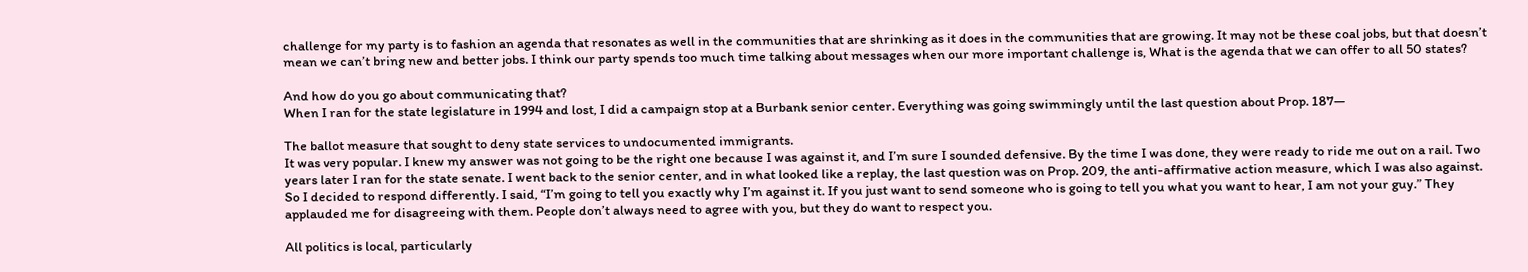challenge for my party is to fashion an agenda that resonates as well in the communities that are shrinking as it does in the communities that are growing. It may not be these coal jobs, but that doesn’t mean we can’t bring new and better jobs. I think our party spends too much time talking about messages when our more important challenge is, What is the agenda that we can offer to all 50 states?

And how do you go about communicating that?
When I ran for the state legislature in 1994 and lost, I did a campaign stop at a Burbank senior center. Everything was going swimmingly until the last question about Prop. 187—

The ballot measure that sought to deny state services to undocumented immigrants.
It was very popular. I knew my answer was not going to be the right one because I was against it, and I’m sure I sounded defensive. By the time I was done, they were ready to ride me out on a rail. Two years later I ran for the state senate. I went back to the senior center, and in what looked like a replay, the last question was on Prop. 209, the anti-affirmative action measure, which I was also against. So I decided to respond differently. I said, “I’m going to tell you exactly why I’m against it. If you just want to send someone who is going to tell you what you want to hear, I am not your guy.” They applauded me for disagreeing with them. People don’t always need to agree with you, but they do want to respect you.

All politics is local, particularly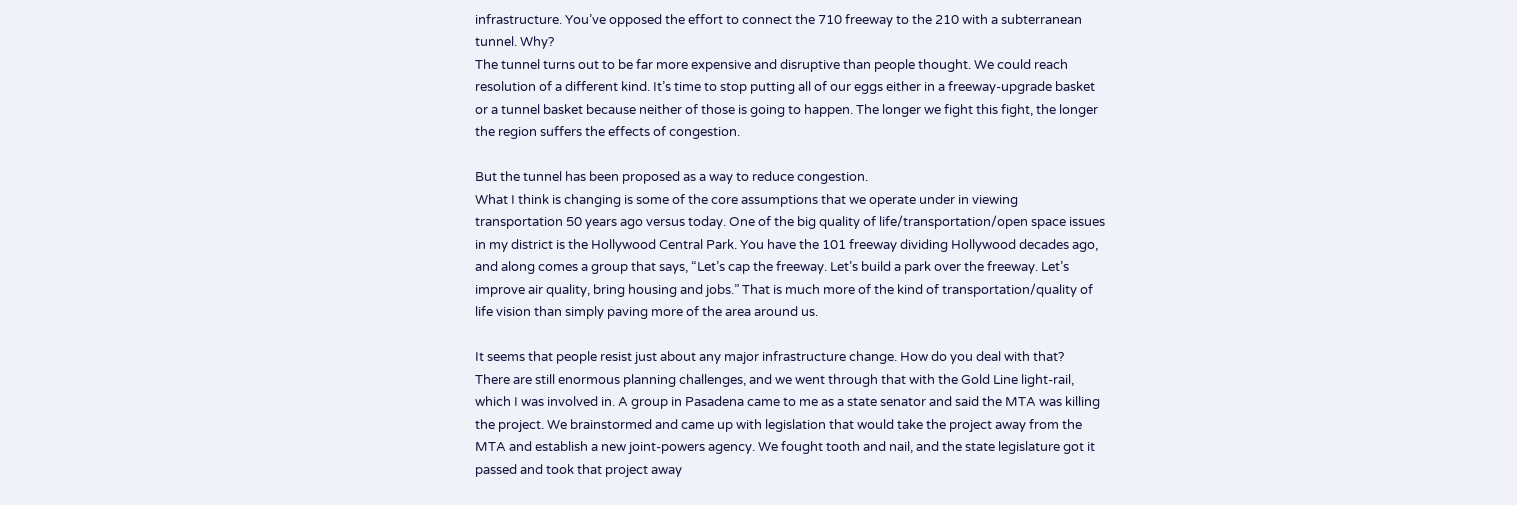infrastructure. You’ve opposed the effort to connect the 710 freeway to the 210 with a subterranean tunnel. Why?
The tunnel turns out to be far more expensive and disruptive than people thought. We could reach resolution of a different kind. It’s time to stop putting all of our eggs either in a freeway-upgrade basket or a tunnel basket because neither of those is going to happen. The longer we fight this fight, the longer the region suffers the effects of congestion.

But the tunnel has been proposed as a way to reduce congestion.
What I think is changing is some of the core assumptions that we operate under in viewing transportation 50 years ago versus today. One of the big quality of life/transportation/open space issues in my district is the Hollywood Central Park. You have the 101 freeway dividing Hollywood decades ago, and along comes a group that says, “Let’s cap the freeway. Let’s build a park over the freeway. Let’s improve air quality, bring housing and jobs.” That is much more of the kind of transportation/quality of life vision than simply paving more of the area around us.

It seems that people resist just about any major infrastructure change. How do you deal with that?
There are still enormous planning challenges, and we went through that with the Gold Line light-rail, which I was involved in. A group in Pasadena came to me as a state senator and said the MTA was killing the project. We brainstormed and came up with legislation that would take the project away from the MTA and establish a new joint-powers agency. We fought tooth and nail, and the state legislature got it passed and took that project away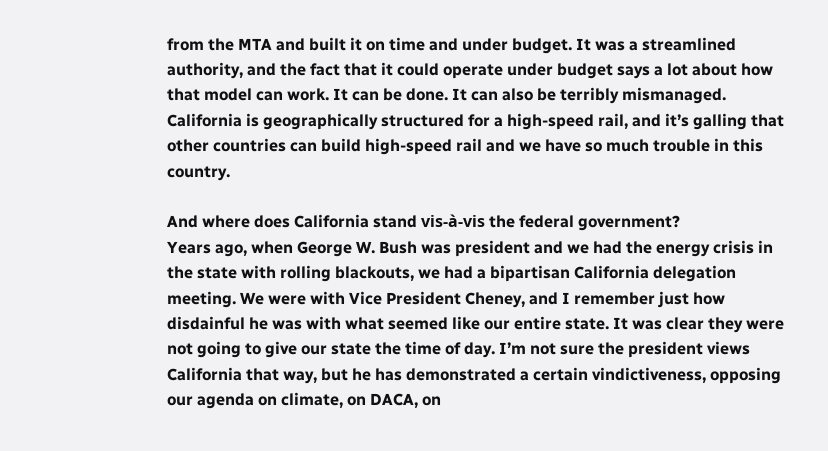from the MTA and built it on time and under budget. It was a streamlined authority, and the fact that it could operate under budget says a lot about how that model can work. It can be done. It can also be terribly mismanaged. California is geographically structured for a high-speed rail, and it’s galling that other countries can build high-speed rail and we have so much trouble in this country.

And where does California stand vis-à-vis the federal government?
Years ago, when George W. Bush was president and we had the energy crisis in the state with rolling blackouts, we had a bipartisan California delegation meeting. We were with Vice President Cheney, and I remember just how disdainful he was with what seemed like our entire state. It was clear they were not going to give our state the time of day. I’m not sure the president views California that way, but he has demonstrated a certain vindictiveness, opposing our agenda on climate, on DACA, on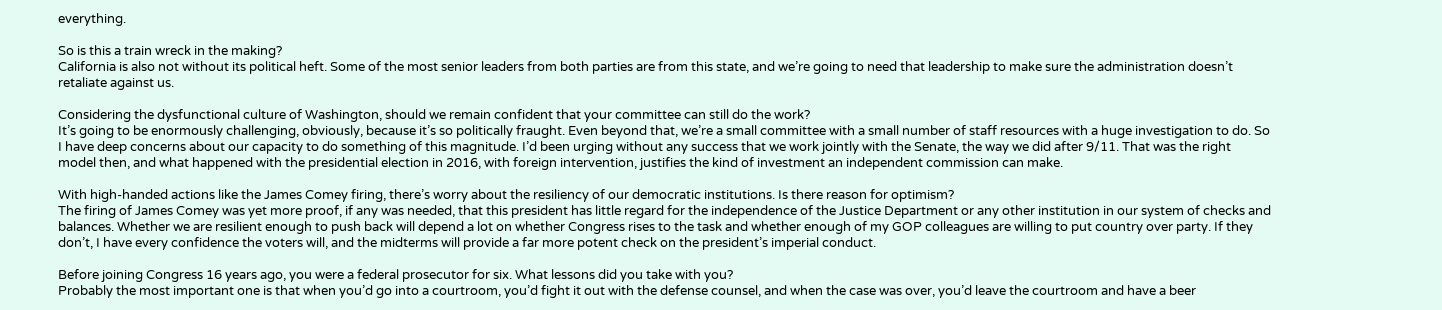everything.

So is this a train wreck in the making?
California is also not without its political heft. Some of the most senior leaders from both parties are from this state, and we’re going to need that leadership to make sure the administration doesn’t retaliate against us.

Considering the dysfunctional culture of Washington, should we remain confident that your committee can still do the work?
It’s going to be enormously challenging, obviously, because it’s so politically fraught. Even beyond that, we’re a small committee with a small number of staff resources with a huge investigation to do. So I have deep concerns about our capacity to do something of this magnitude. I’d been urging without any success that we work jointly with the Senate, the way we did after 9/11. That was the right model then, and what happened with the presidential election in 2016, with foreign intervention, justifies the kind of investment an independent commission can make.

With high-handed actions like the James Comey firing, there’s worry about the resiliency of our democratic institutions. Is there reason for optimism?
The firing of James Comey was yet more proof, if any was needed, that this president has little regard for the independence of the Justice Department or any other institution in our system of checks and balances. Whether we are resilient enough to push back will depend a lot on whether Congress rises to the task and whether enough of my GOP colleagues are willing to put country over party. If they don’t, I have every confidence the voters will, and the midterms will provide a far more potent check on the president’s imperial conduct.

Before joining Congress 16 years ago, you were a federal prosecutor for six. What lessons did you take with you?
Probably the most important one is that when you’d go into a courtroom, you’d fight it out with the defense counsel, and when the case was over, you’d leave the courtroom and have a beer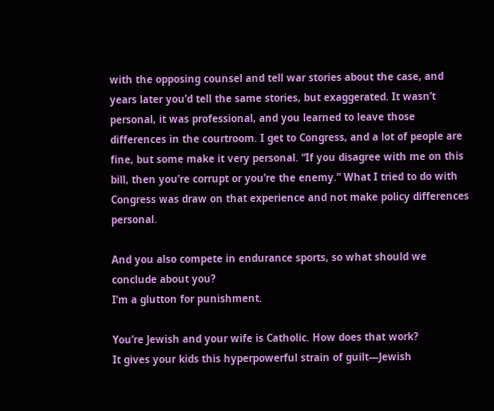with the opposing counsel and tell war stories about the case, and years later you’d tell the same stories, but exaggerated. It wasn’t personal, it was professional, and you learned to leave those differences in the courtroom. I get to Congress, and a lot of people are fine, but some make it very personal. “If you disagree with me on this bill, then you’re corrupt or you’re the enemy.” What I tried to do with Congress was draw on that experience and not make policy differences personal.

And you also compete in endurance sports, so what should we conclude about you?
I’m a glutton for punishment.

You’re Jewish and your wife is Catholic. How does that work?
It gives your kids this hyperpowerful strain of guilt—Jewish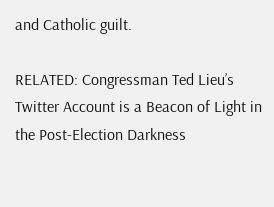and Catholic guilt.

RELATED: Congressman Ted Lieu’s Twitter Account is a Beacon of Light in the Post-Election Darkness